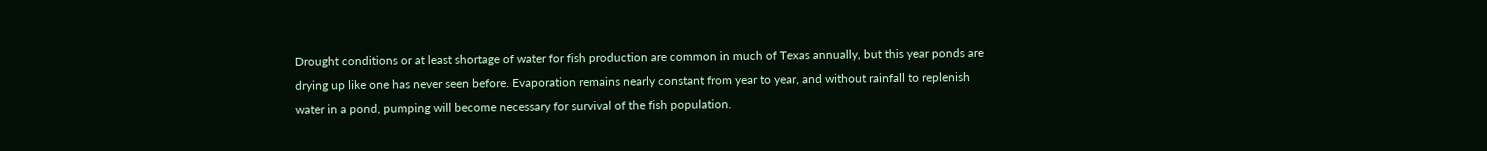Drought conditions or at least shortage of water for fish production are common in much of Texas annually, but this year ponds are drying up like one has never seen before. Evaporation remains nearly constant from year to year, and without rainfall to replenish water in a pond, pumping will become necessary for survival of the fish population.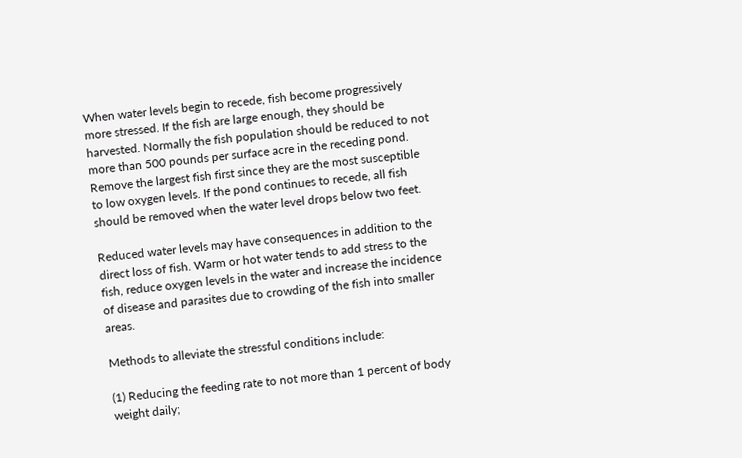When water levels begin to recede, fish become progressively more stressed. If the fish are large enough, they should be harvested. Normally the fish population should be reduced to not more than 500 pounds per surface acre in the receding pond. Remove the largest fish first since they are the most susceptible to low oxygen levels. If the pond continues to recede, all fish should be removed when the water level drops below two feet.

Reduced water levels may have consequences in addition to the direct loss of fish. Warm or hot water tends to add stress to the fish, reduce oxygen levels in the water and increase the incidence of disease and parasites due to crowding of the fish into smaller areas.

Methods to alleviate the stressful conditions include:

(1) Reducing the feeding rate to not more than 1 percent of body weight daily;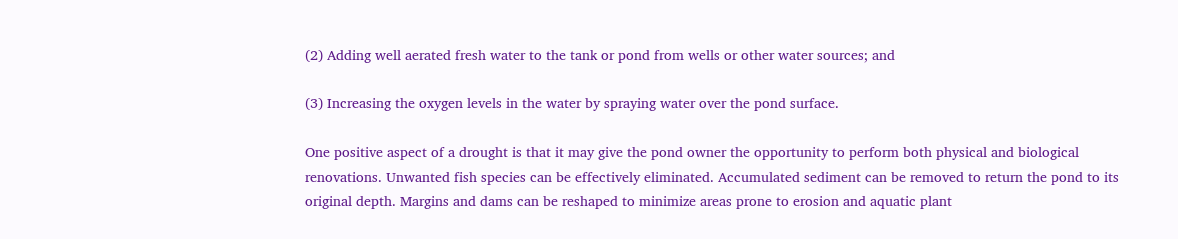(2) Adding well aerated fresh water to the tank or pond from wells or other water sources; and

(3) Increasing the oxygen levels in the water by spraying water over the pond surface.

One positive aspect of a drought is that it may give the pond owner the opportunity to perform both physical and biological renovations. Unwanted fish species can be effectively eliminated. Accumulated sediment can be removed to return the pond to its original depth. Margins and dams can be reshaped to minimize areas prone to erosion and aquatic plant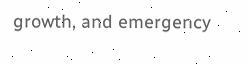growth, and emergency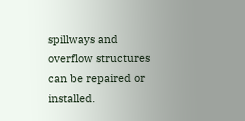spillways and overflow structures can be repaired or installed.